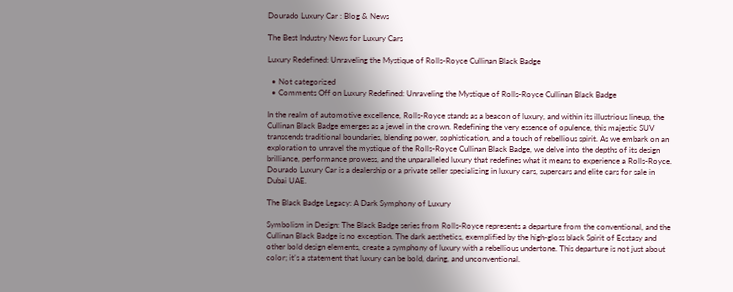Dourado Luxury Car : Blog & News

The Best Industry News for Luxury Cars

Luxury Redefined: Unraveling the Mystique of Rolls-Royce Cullinan Black Badge

  • Not categorized
  • Comments Off on Luxury Redefined: Unraveling the Mystique of Rolls-Royce Cullinan Black Badge

In the realm of automotive excellence, Rolls-Royce stands as a beacon of luxury, and within its illustrious lineup, the Cullinan Black Badge emerges as a jewel in the crown. Redefining the very essence of opulence, this majestic SUV transcends traditional boundaries, blending power, sophistication, and a touch of rebellious spirit. As we embark on an exploration to unravel the mystique of the Rolls-Royce Cullinan Black Badge, we delve into the depths of its design brilliance, performance prowess, and the unparalleled luxury that redefines what it means to experience a Rolls-Royce. Dourado Luxury Car is a dealership or a private seller specializing in luxury cars, supercars and elite cars for sale in Dubai UAE.

The Black Badge Legacy: A Dark Symphony of Luxury

Symbolism in Design: The Black Badge series from Rolls-Royce represents a departure from the conventional, and the Cullinan Black Badge is no exception. The dark aesthetics, exemplified by the high-gloss black Spirit of Ecstasy and other bold design elements, create a symphony of luxury with a rebellious undertone. This departure is not just about color; it’s a statement that luxury can be bold, daring, and unconventional.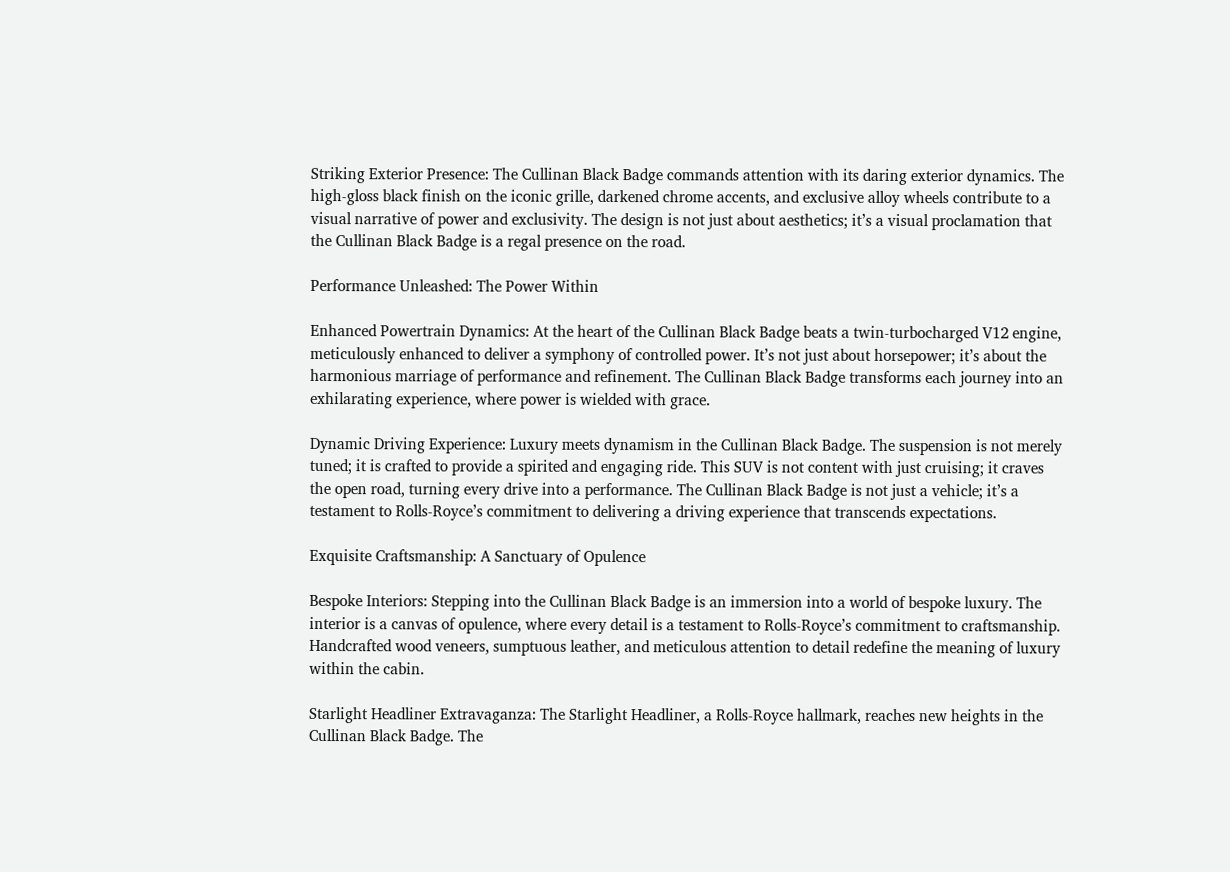Striking Exterior Presence: The Cullinan Black Badge commands attention with its daring exterior dynamics. The high-gloss black finish on the iconic grille, darkened chrome accents, and exclusive alloy wheels contribute to a visual narrative of power and exclusivity. The design is not just about aesthetics; it’s a visual proclamation that the Cullinan Black Badge is a regal presence on the road.

Performance Unleashed: The Power Within

Enhanced Powertrain Dynamics: At the heart of the Cullinan Black Badge beats a twin-turbocharged V12 engine, meticulously enhanced to deliver a symphony of controlled power. It’s not just about horsepower; it’s about the harmonious marriage of performance and refinement. The Cullinan Black Badge transforms each journey into an exhilarating experience, where power is wielded with grace.

Dynamic Driving Experience: Luxury meets dynamism in the Cullinan Black Badge. The suspension is not merely tuned; it is crafted to provide a spirited and engaging ride. This SUV is not content with just cruising; it craves the open road, turning every drive into a performance. The Cullinan Black Badge is not just a vehicle; it’s a testament to Rolls-Royce’s commitment to delivering a driving experience that transcends expectations.

Exquisite Craftsmanship: A Sanctuary of Opulence

Bespoke Interiors: Stepping into the Cullinan Black Badge is an immersion into a world of bespoke luxury. The interior is a canvas of opulence, where every detail is a testament to Rolls-Royce’s commitment to craftsmanship. Handcrafted wood veneers, sumptuous leather, and meticulous attention to detail redefine the meaning of luxury within the cabin.

Starlight Headliner Extravaganza: The Starlight Headliner, a Rolls-Royce hallmark, reaches new heights in the Cullinan Black Badge. The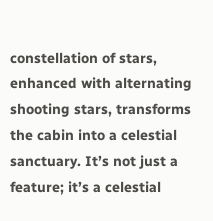constellation of stars, enhanced with alternating shooting stars, transforms the cabin into a celestial sanctuary. It’s not just a feature; it’s a celestial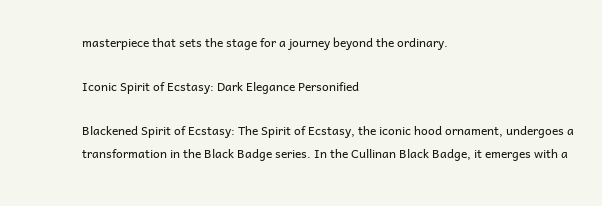masterpiece that sets the stage for a journey beyond the ordinary.

Iconic Spirit of Ecstasy: Dark Elegance Personified

Blackened Spirit of Ecstasy: The Spirit of Ecstasy, the iconic hood ornament, undergoes a transformation in the Black Badge series. In the Cullinan Black Badge, it emerges with a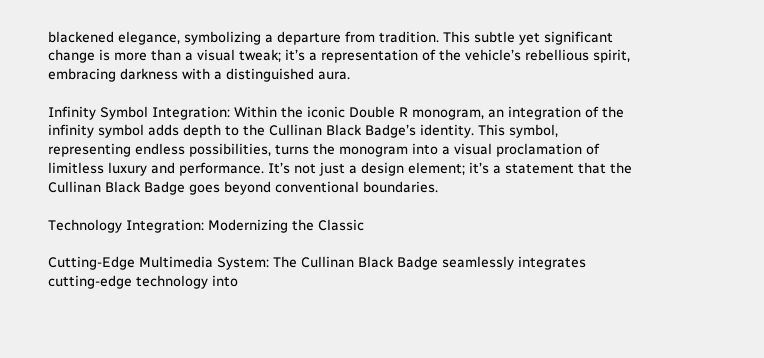blackened elegance, symbolizing a departure from tradition. This subtle yet significant change is more than a visual tweak; it’s a representation of the vehicle’s rebellious spirit, embracing darkness with a distinguished aura.

Infinity Symbol Integration: Within the iconic Double R monogram, an integration of the infinity symbol adds depth to the Cullinan Black Badge’s identity. This symbol, representing endless possibilities, turns the monogram into a visual proclamation of limitless luxury and performance. It’s not just a design element; it’s a statement that the Cullinan Black Badge goes beyond conventional boundaries.

Technology Integration: Modernizing the Classic

Cutting-Edge Multimedia System: The Cullinan Black Badge seamlessly integrates cutting-edge technology into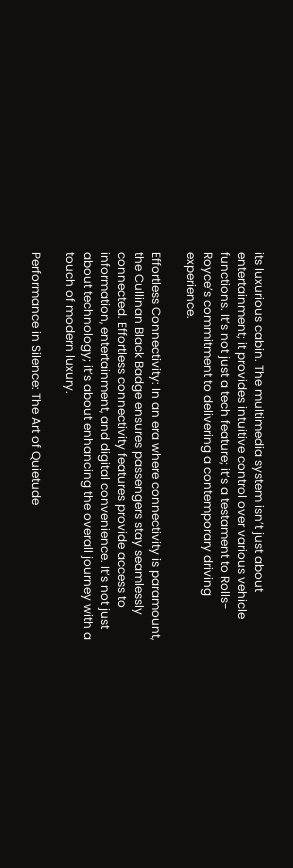its luxurious cabin. The multimedia system isn’t just about entertainment; it provides intuitive control over various vehicle functions. It’s not just a tech feature; it’s a testament to Rolls-Royce’s commitment to delivering a contemporary driving experience.

Effortless Connectivity: In an era where connectivity is paramount, the Cullinan Black Badge ensures passengers stay seamlessly connected. Effortless connectivity features provide access to information, entertainment, and digital convenience. It’s not just about technology; it’s about enhancing the overall journey with a touch of modern luxury.

Performance in Silence: The Art of Quietude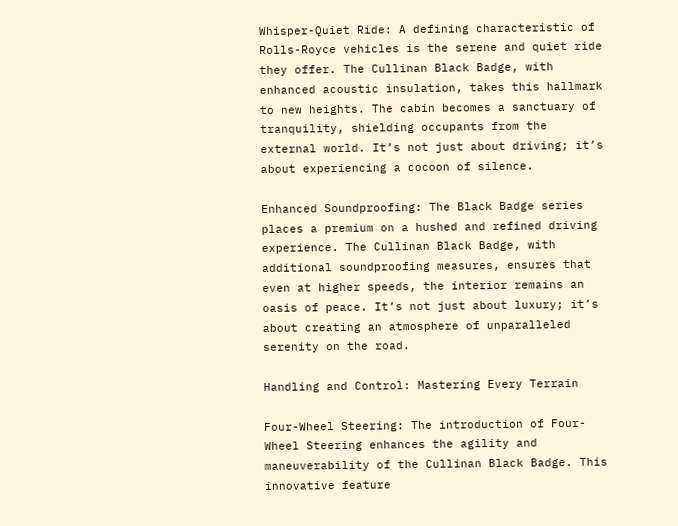Whisper-Quiet Ride: A defining characteristic of Rolls-Royce vehicles is the serene and quiet ride they offer. The Cullinan Black Badge, with enhanced acoustic insulation, takes this hallmark to new heights. The cabin becomes a sanctuary of tranquility, shielding occupants from the external world. It’s not just about driving; it’s about experiencing a cocoon of silence.

Enhanced Soundproofing: The Black Badge series places a premium on a hushed and refined driving experience. The Cullinan Black Badge, with additional soundproofing measures, ensures that even at higher speeds, the interior remains an oasis of peace. It’s not just about luxury; it’s about creating an atmosphere of unparalleled serenity on the road.

Handling and Control: Mastering Every Terrain

Four-Wheel Steering: The introduction of Four-Wheel Steering enhances the agility and maneuverability of the Cullinan Black Badge. This innovative feature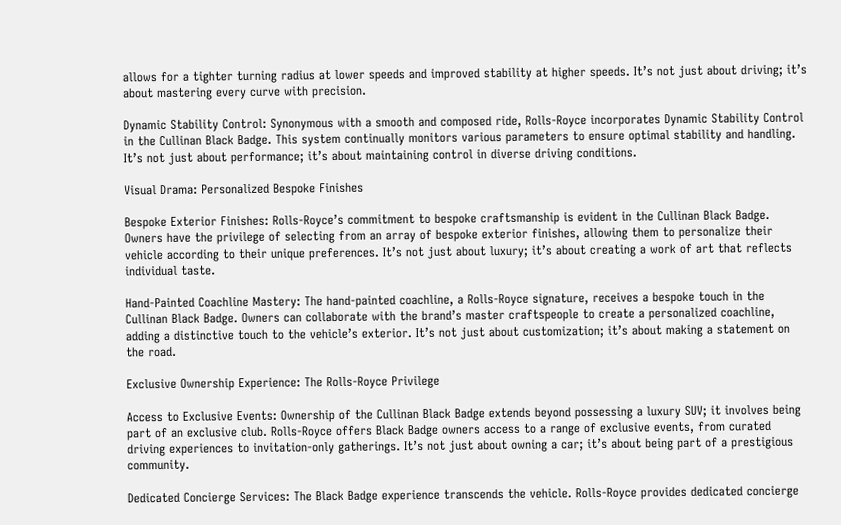allows for a tighter turning radius at lower speeds and improved stability at higher speeds. It’s not just about driving; it’s about mastering every curve with precision.

Dynamic Stability Control: Synonymous with a smooth and composed ride, Rolls-Royce incorporates Dynamic Stability Control in the Cullinan Black Badge. This system continually monitors various parameters to ensure optimal stability and handling. It’s not just about performance; it’s about maintaining control in diverse driving conditions.

Visual Drama: Personalized Bespoke Finishes

Bespoke Exterior Finishes: Rolls-Royce’s commitment to bespoke craftsmanship is evident in the Cullinan Black Badge. Owners have the privilege of selecting from an array of bespoke exterior finishes, allowing them to personalize their vehicle according to their unique preferences. It’s not just about luxury; it’s about creating a work of art that reflects individual taste.

Hand-Painted Coachline Mastery: The hand-painted coachline, a Rolls-Royce signature, receives a bespoke touch in the Cullinan Black Badge. Owners can collaborate with the brand’s master craftspeople to create a personalized coachline, adding a distinctive touch to the vehicle’s exterior. It’s not just about customization; it’s about making a statement on the road.

Exclusive Ownership Experience: The Rolls-Royce Privilege

Access to Exclusive Events: Ownership of the Cullinan Black Badge extends beyond possessing a luxury SUV; it involves being part of an exclusive club. Rolls-Royce offers Black Badge owners access to a range of exclusive events, from curated driving experiences to invitation-only gatherings. It’s not just about owning a car; it’s about being part of a prestigious community.

Dedicated Concierge Services: The Black Badge experience transcends the vehicle. Rolls-Royce provides dedicated concierge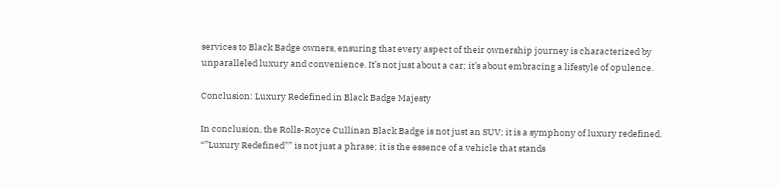services to Black Badge owners, ensuring that every aspect of their ownership journey is characterized by unparalleled luxury and convenience. It’s not just about a car; it’s about embracing a lifestyle of opulence.

Conclusion: Luxury Redefined in Black Badge Majesty

In conclusion, the Rolls-Royce Cullinan Black Badge is not just an SUV; it is a symphony of luxury redefined. “”Luxury Redefined”” is not just a phrase; it is the essence of a vehicle that stands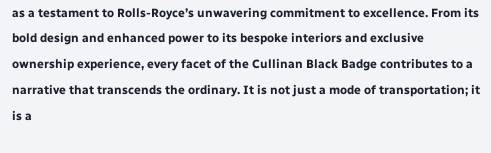as a testament to Rolls-Royce’s unwavering commitment to excellence. From its bold design and enhanced power to its bespoke interiors and exclusive ownership experience, every facet of the Cullinan Black Badge contributes to a narrative that transcends the ordinary. It is not just a mode of transportation; it is a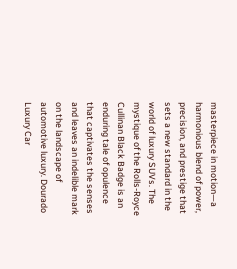masterpiece in motion—a harmonious blend of power, precision, and prestige that sets a new standard in the world of luxury SUVs. The mystique of the Rolls-Royce Cullinan Black Badge is an enduring tale of opulence that captivates the senses and leaves an indelible mark on the landscape of automotive luxury. Dourado Luxury Car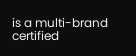is a multi-brand certified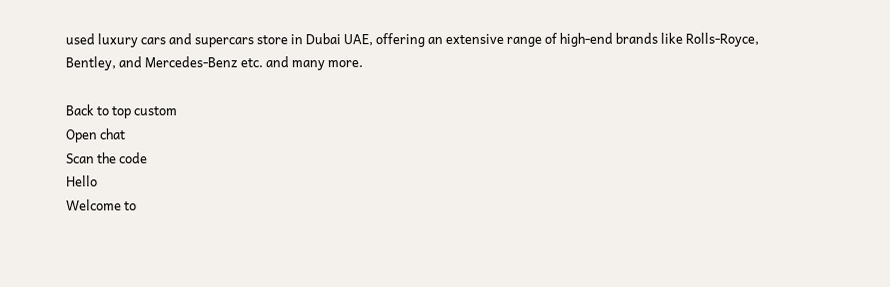used luxury cars and supercars store in Dubai UAE, offering an extensive range of high-end brands like Rolls-Royce, Bentley, and Mercedes-Benz etc. and many more.

Back to top custom
Open chat
Scan the code
Hello
Welcome to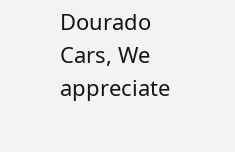Dourado Cars, We appreciate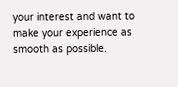your interest and want to make your experience as smooth as possible.